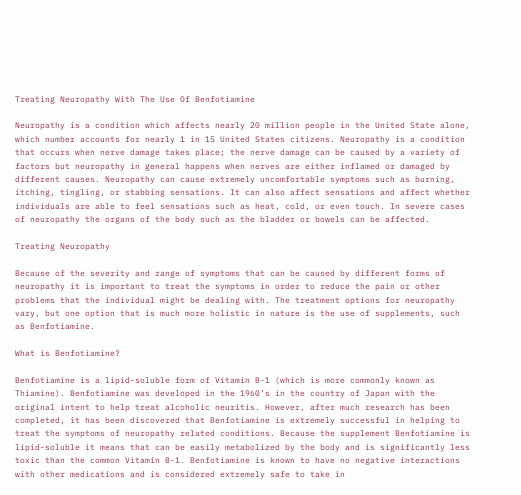Treating Neuropathy With The Use Of Benfotiamine

Neuropathy is a condition which affects nearly 20 million people in the United State alone, which number accounts for nearly 1 in 15 United States citizens. Neuropathy is a condition that occurs when nerve damage takes place; the nerve damage can be caused by a variety of factors but neuropathy in general happens when nerves are either inflamed or damaged by different causes. Neuropathy can cause extremely uncomfortable symptoms such as burning, itching, tingling, or stabbing sensations. It can also affect sensations and affect whether individuals are able to feel sensations such as heat, cold, or even touch. In severe cases of neuropathy the organs of the body such as the bladder or bowels can be affected.

Treating Neuropathy

Because of the severity and range of symptoms that can be caused by different forms of neuropathy it is important to treat the symptoms in order to reduce the pain or other problems that the individual might be dealing with. The treatment options for neuropathy vary, but one option that is much more holistic in nature is the use of supplements, such as Benfotiamine.

What is Benfotiamine?

Benfotiamine is a lipid-soluble form of Vitamin B-1 (which is more commonly known as Thiamine). Benfotiamine was developed in the 1960’s in the country of Japan with the original intent to help treat alcoholic neuritis. However, after much research has been completed, it has been discovered that Benfotiamine is extremely successful in helping to treat the symptoms of neuropathy related conditions. Because the supplement Benfotiamine is lipid-soluble it means that can be easily metabolized by the body and is significantly less toxic than the common Vitamin B-1. Benfotiamine is known to have no negative interactions with other medications and is considered extremely safe to take in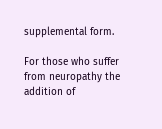supplemental form.

For those who suffer from neuropathy the addition of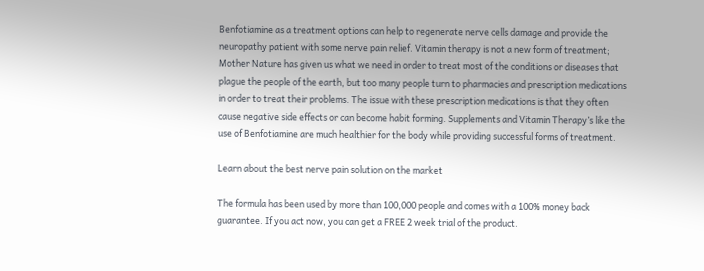Benfotiamine as a treatment options can help to regenerate nerve cells damage and provide the neuropathy patient with some nerve pain relief. Vitamin therapy is not a new form of treatment; Mother Nature has given us what we need in order to treat most of the conditions or diseases that plague the people of the earth, but too many people turn to pharmacies and prescription medications in order to treat their problems. The issue with these prescription medications is that they often cause negative side effects or can become habit forming. Supplements and Vitamin Therapy’s like the use of Benfotiamine are much healthier for the body while providing successful forms of treatment.

Learn about the best nerve pain solution on the market

The formula has been used by more than 100,000 people and comes with a 100% money back guarantee. If you act now, you can get a FREE 2 week trial of the product.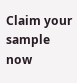Claim your sample now